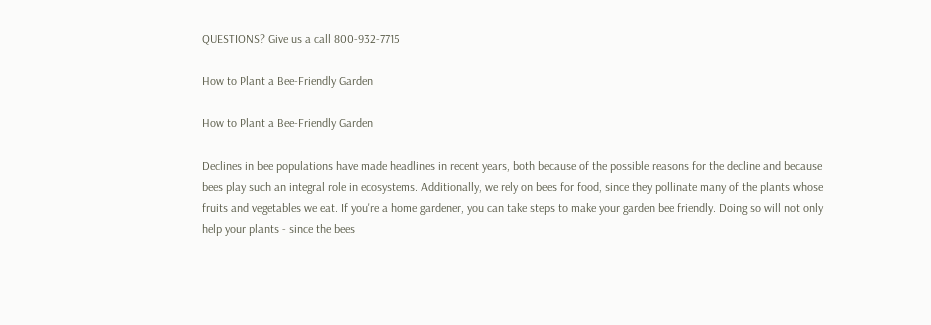QUESTIONS? Give us a call 800-932-7715

How to Plant a Bee-Friendly Garden

How to Plant a Bee-Friendly Garden

Declines in bee populations have made headlines in recent years, both because of the possible reasons for the decline and because bees play such an integral role in ecosystems. Additionally, we rely on bees for food, since they pollinate many of the plants whose fruits and vegetables we eat. If you're a home gardener, you can take steps to make your garden bee friendly. Doing so will not only help your plants - since the bees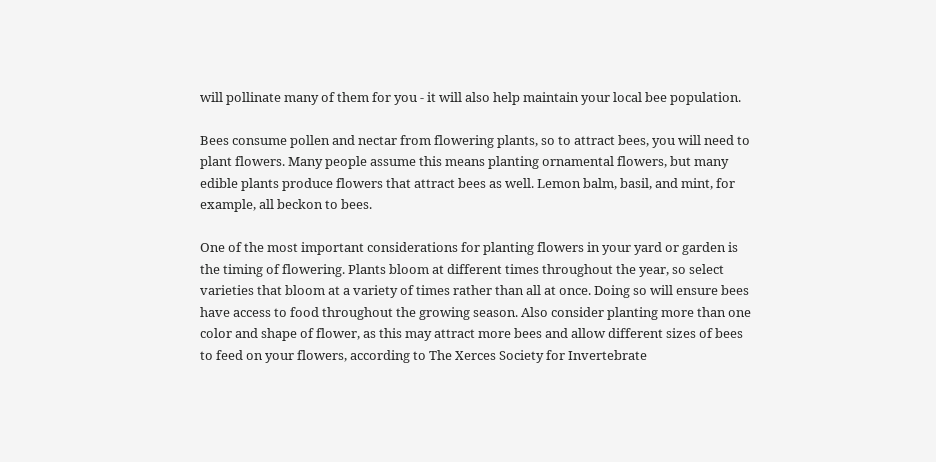will pollinate many of them for you - it will also help maintain your local bee population.

Bees consume pollen and nectar from flowering plants, so to attract bees, you will need to plant flowers. Many people assume this means planting ornamental flowers, but many edible plants produce flowers that attract bees as well. Lemon balm, basil, and mint, for example, all beckon to bees.

One of the most important considerations for planting flowers in your yard or garden is the timing of flowering. Plants bloom at different times throughout the year, so select varieties that bloom at a variety of times rather than all at once. Doing so will ensure bees have access to food throughout the growing season. Also consider planting more than one color and shape of flower, as this may attract more bees and allow different sizes of bees to feed on your flowers, according to The Xerces Society for Invertebrate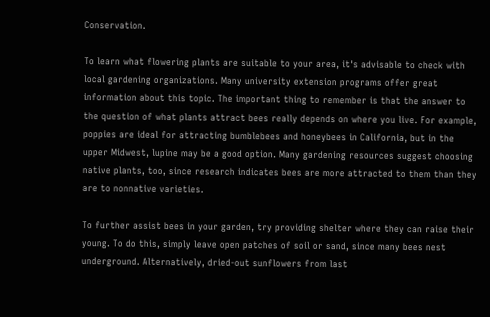Conservation.

To learn what flowering plants are suitable to your area, it's advisable to check with local gardening organizations. Many university extension programs offer great information about this topic. The important thing to remember is that the answer to the question of what plants attract bees really depends on where you live. For example, poppies are ideal for attracting bumblebees and honeybees in California, but in the upper Midwest, lupine may be a good option. Many gardening resources suggest choosing native plants, too, since research indicates bees are more attracted to them than they are to nonnative varieties.

To further assist bees in your garden, try providing shelter where they can raise their young. To do this, simply leave open patches of soil or sand, since many bees nest underground. Alternatively, dried-out sunflowers from last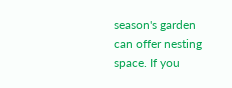season's garden can offer nesting space. If you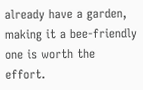already have a garden, making it a bee-friendly one is worth the effort.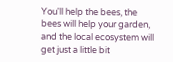You'll help the bees, the bees will help your garden, and the local ecosystem will get just a little bit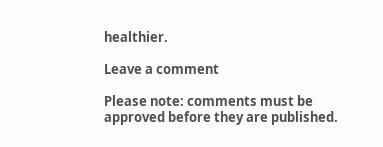healthier.

Leave a comment

Please note: comments must be approved before they are published.